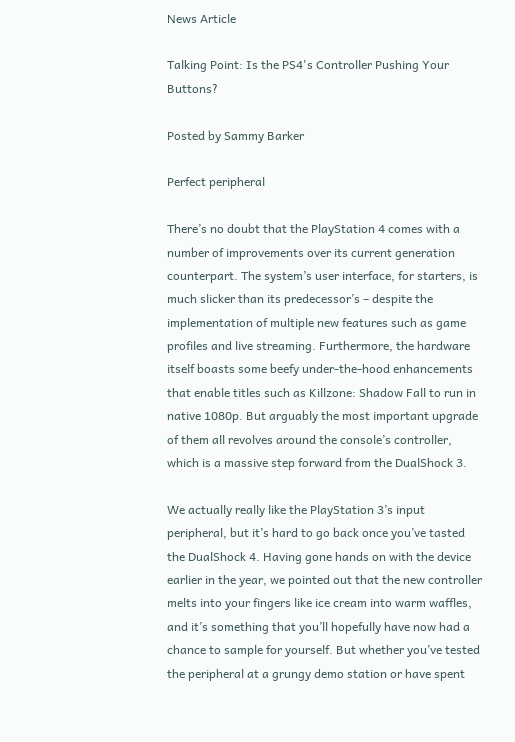News Article

Talking Point: Is the PS4's Controller Pushing Your Buttons?

Posted by Sammy Barker

Perfect peripheral

There’s no doubt that the PlayStation 4 comes with a number of improvements over its current generation counterpart. The system’s user interface, for starters, is much slicker than its predecessor’s – despite the implementation of multiple new features such as game profiles and live streaming. Furthermore, the hardware itself boasts some beefy under-the-hood enhancements that enable titles such as Killzone: Shadow Fall to run in native 1080p. But arguably the most important upgrade of them all revolves around the console’s controller, which is a massive step forward from the DualShock 3.

We actually really like the PlayStation 3’s input peripheral, but it’s hard to go back once you’ve tasted the DualShock 4. Having gone hands on with the device earlier in the year, we pointed out that the new controller melts into your fingers like ice cream into warm waffles, and it’s something that you’ll hopefully have now had a chance to sample for yourself. But whether you’ve tested the peripheral at a grungy demo station or have spent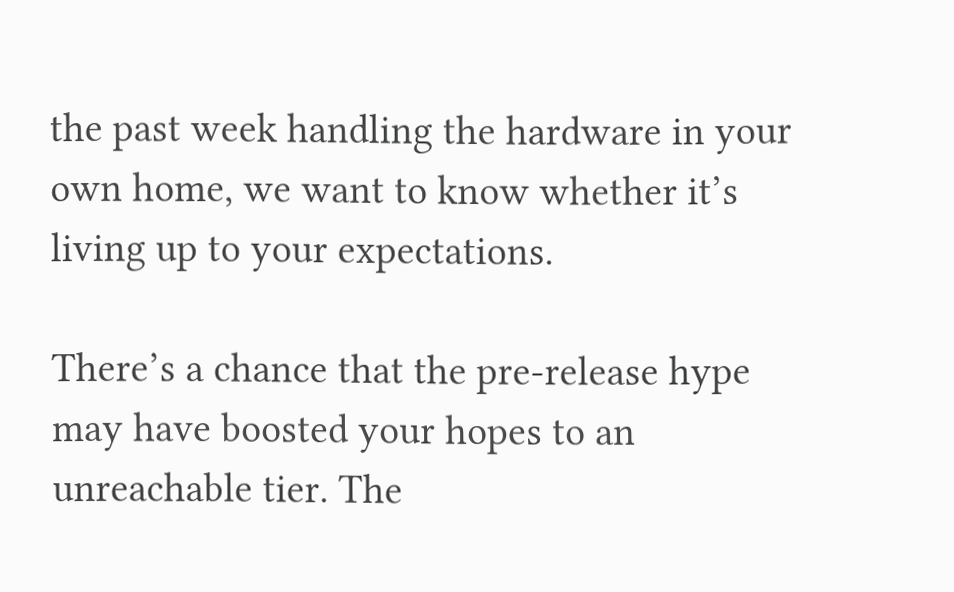the past week handling the hardware in your own home, we want to know whether it’s living up to your expectations.

There’s a chance that the pre-release hype may have boosted your hopes to an unreachable tier. The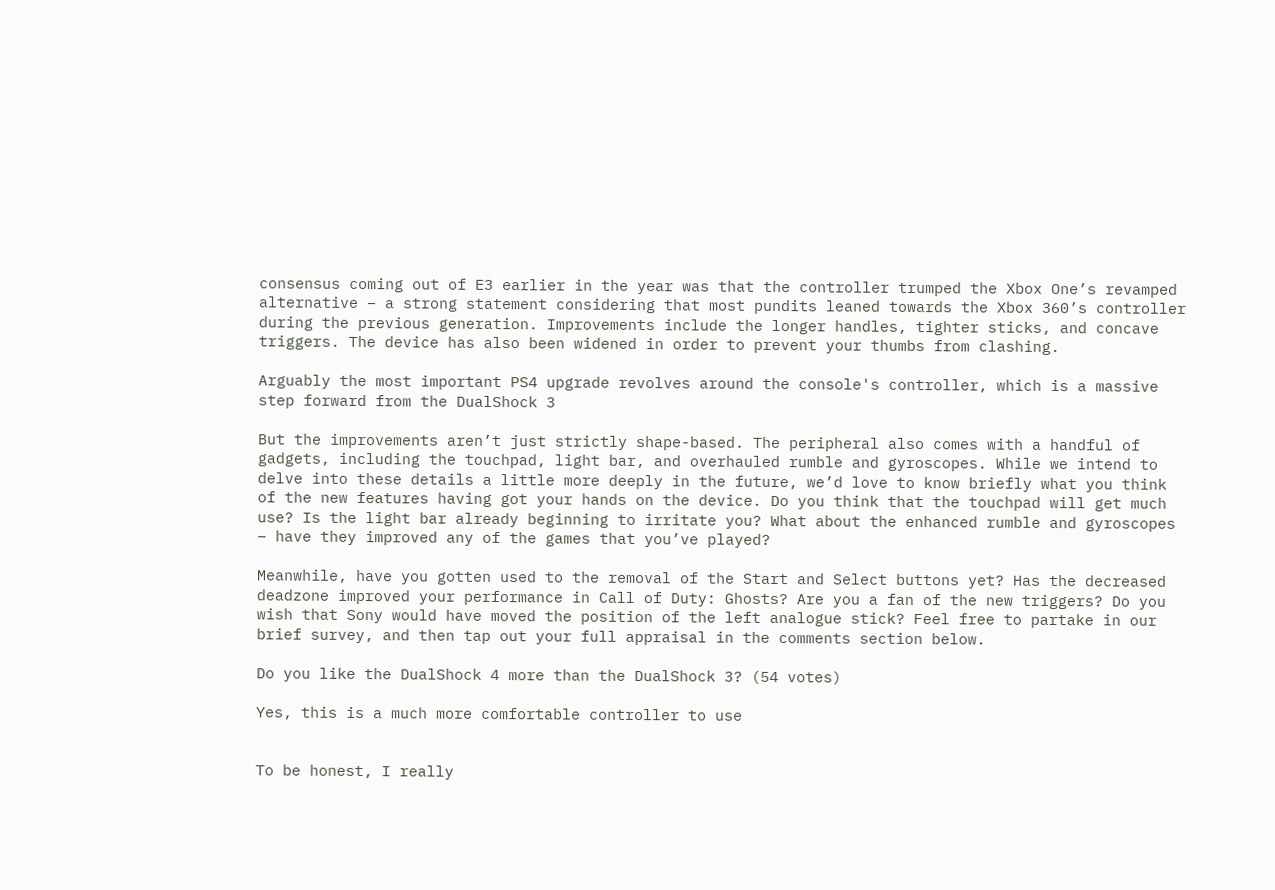consensus coming out of E3 earlier in the year was that the controller trumped the Xbox One’s revamped alternative – a strong statement considering that most pundits leaned towards the Xbox 360’s controller during the previous generation. Improvements include the longer handles, tighter sticks, and concave triggers. The device has also been widened in order to prevent your thumbs from clashing.

Arguably the most important PS4 upgrade revolves around the console's controller, which is a massive step forward from the DualShock 3

But the improvements aren’t just strictly shape-based. The peripheral also comes with a handful of gadgets, including the touchpad, light bar, and overhauled rumble and gyroscopes. While we intend to delve into these details a little more deeply in the future, we’d love to know briefly what you think of the new features having got your hands on the device. Do you think that the touchpad will get much use? Is the light bar already beginning to irritate you? What about the enhanced rumble and gyroscopes – have they improved any of the games that you’ve played?

Meanwhile, have you gotten used to the removal of the Start and Select buttons yet? Has the decreased deadzone improved your performance in Call of Duty: Ghosts? Are you a fan of the new triggers? Do you wish that Sony would have moved the position of the left analogue stick? Feel free to partake in our brief survey, and then tap out your full appraisal in the comments section below.

Do you like the DualShock 4 more than the DualShock 3? (54 votes)

Yes, this is a much more comfortable controller to use


To be honest, I really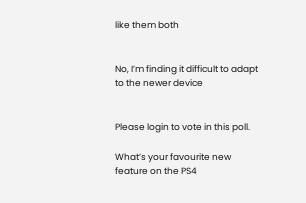like them both


No, I’m finding it difficult to adapt to the newer device


Please login to vote in this poll.

What’s your favourite new feature on the PS4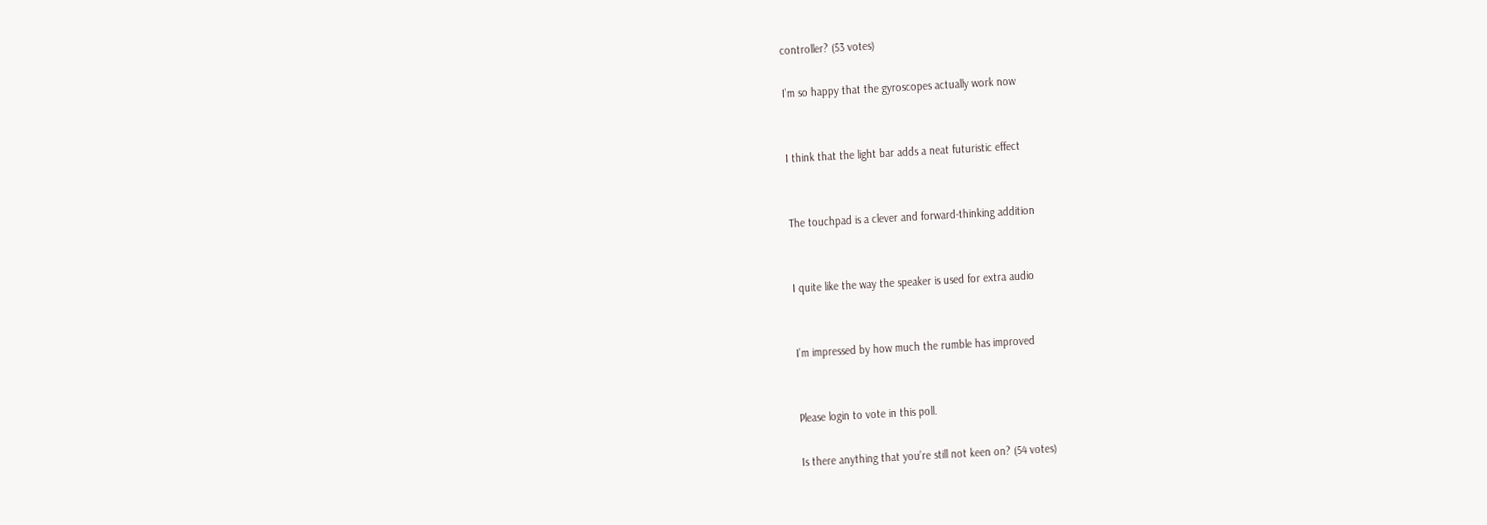controller? (53 votes)

I’m so happy that the gyroscopes actually work now


I think that the light bar adds a neat futuristic effect


The touchpad is a clever and forward-thinking addition


I quite like the way the speaker is used for extra audio


I’m impressed by how much the rumble has improved


Please login to vote in this poll.

Is there anything that you’re still not keen on? (54 votes)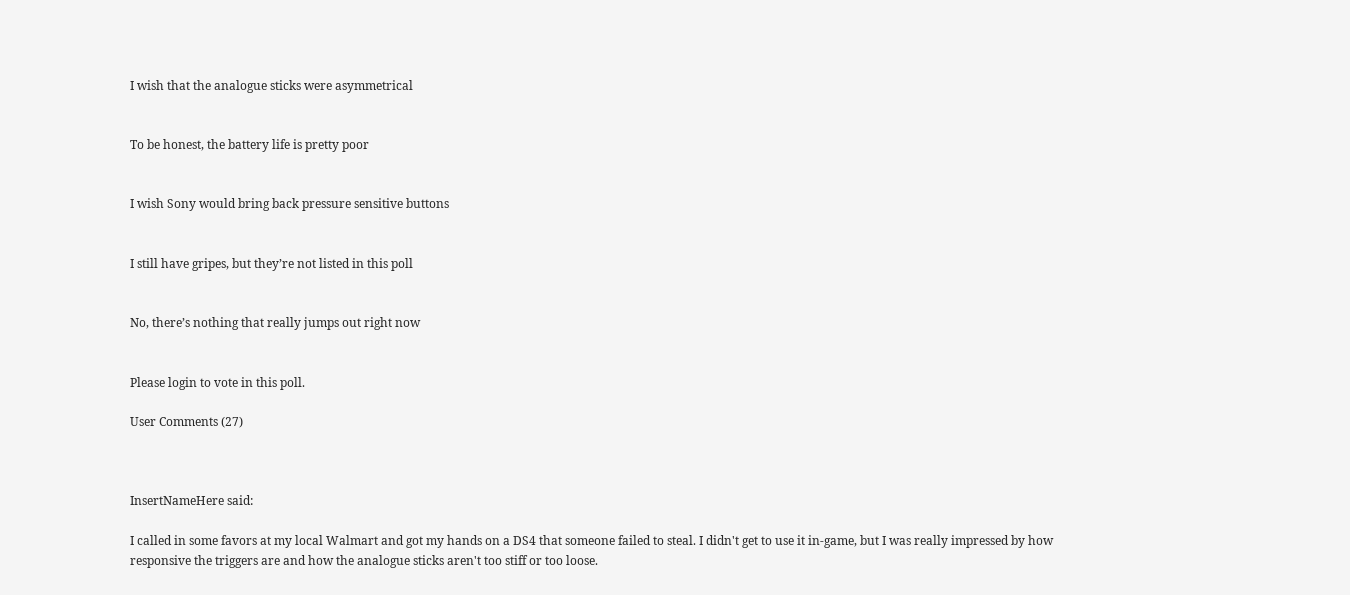I wish that the analogue sticks were asymmetrical


To be honest, the battery life is pretty poor


I wish Sony would bring back pressure sensitive buttons


I still have gripes, but they’re not listed in this poll


No, there’s nothing that really jumps out right now


Please login to vote in this poll.

User Comments (27)



InsertNameHere said:

I called in some favors at my local Walmart and got my hands on a DS4 that someone failed to steal. I didn't get to use it in-game, but I was really impressed by how responsive the triggers are and how the analogue sticks aren't too stiff or too loose.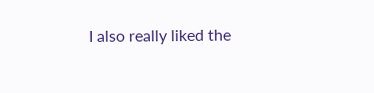I also really liked the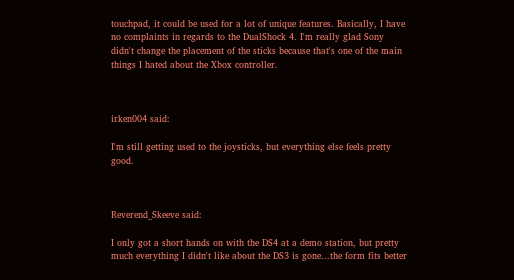touchpad, it could be used for a lot of unique features. Basically, I have no complaints in regards to the DualShock 4. I'm really glad Sony didn't change the placement of the sticks because that's one of the main things I hated about the Xbox controller.



irken004 said:

I'm still getting used to the joysticks, but everything else feels pretty good.



Reverend_Skeeve said:

I only got a short hands on with the DS4 at a demo station, but pretty much everything I didn't like about the DS3 is gone...the form fits better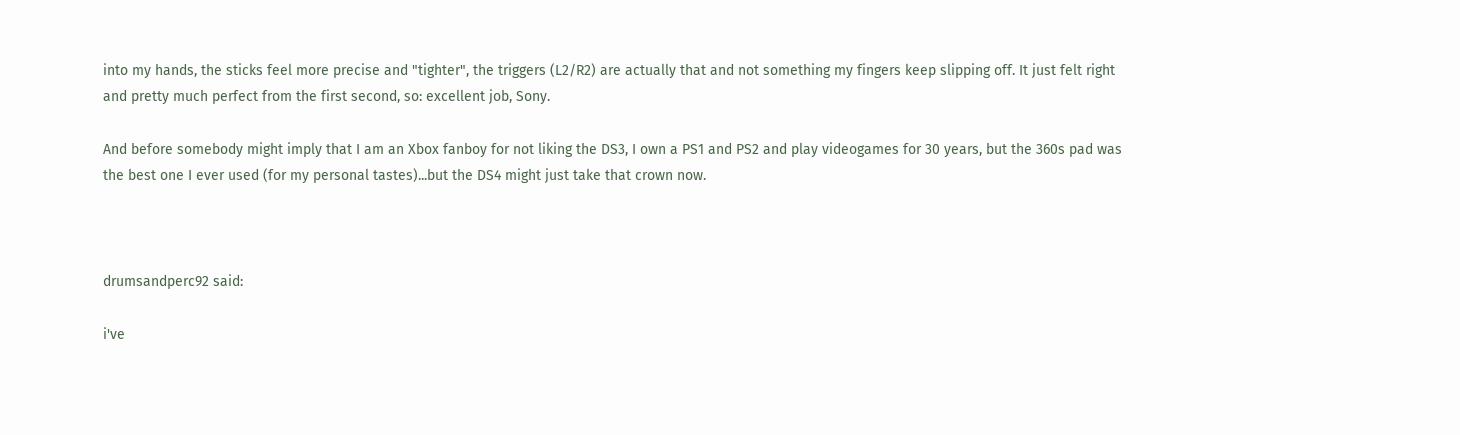into my hands, the sticks feel more precise and "tighter", the triggers (L2/R2) are actually that and not something my fingers keep slipping off. It just felt right and pretty much perfect from the first second, so: excellent job, Sony.

And before somebody might imply that I am an Xbox fanboy for not liking the DS3, I own a PS1 and PS2 and play videogames for 30 years, but the 360s pad was the best one I ever used (for my personal tastes)...but the DS4 might just take that crown now.



drumsandperc92 said:

i've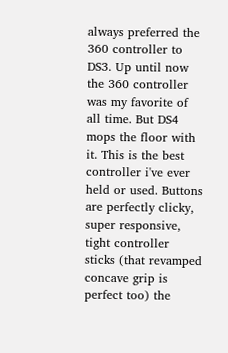always preferred the 360 controller to DS3. Up until now the 360 controller was my favorite of all time. But DS4 mops the floor with it. This is the best controller i've ever held or used. Buttons are perfectly clicky, super responsive, tight controller sticks (that revamped concave grip is perfect too) the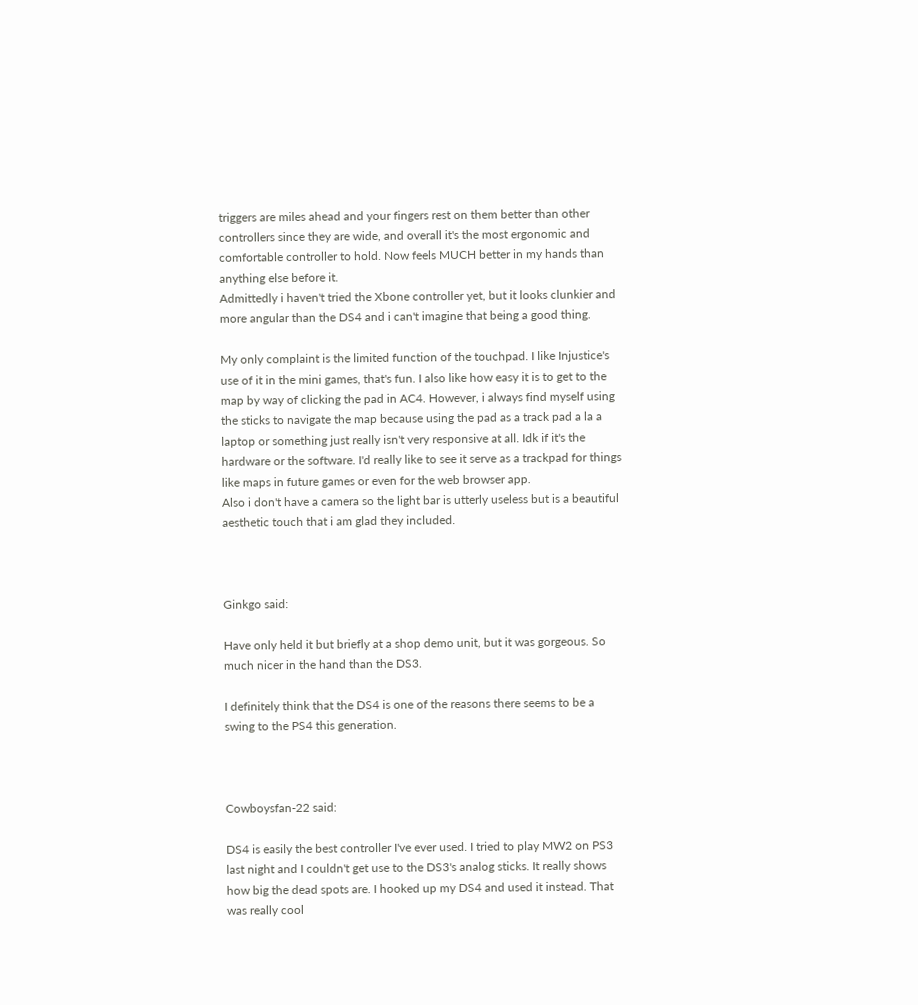triggers are miles ahead and your fingers rest on them better than other controllers since they are wide, and overall it's the most ergonomic and comfortable controller to hold. Now feels MUCH better in my hands than anything else before it.
Admittedly i haven't tried the Xbone controller yet, but it looks clunkier and more angular than the DS4 and i can't imagine that being a good thing.

My only complaint is the limited function of the touchpad. I like Injustice's use of it in the mini games, that's fun. I also like how easy it is to get to the map by way of clicking the pad in AC4. However, i always find myself using the sticks to navigate the map because using the pad as a track pad a la a laptop or something just really isn't very responsive at all. Idk if it's the hardware or the software. I'd really like to see it serve as a trackpad for things like maps in future games or even for the web browser app.
Also i don't have a camera so the light bar is utterly useless but is a beautiful aesthetic touch that i am glad they included.



Ginkgo said:

Have only held it but briefly at a shop demo unit, but it was gorgeous. So much nicer in the hand than the DS3.

I definitely think that the DS4 is one of the reasons there seems to be a swing to the PS4 this generation.



Cowboysfan-22 said:

DS4 is easily the best controller I've ever used. I tried to play MW2 on PS3 last night and I couldn't get use to the DS3's analog sticks. It really shows how big the dead spots are. I hooked up my DS4 and used it instead. That was really cool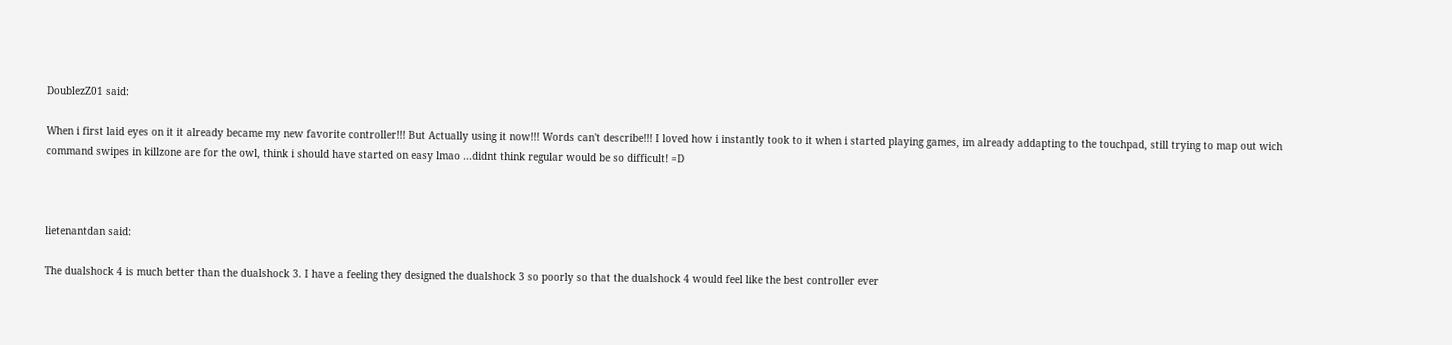DoublezZ01 said:

When i first laid eyes on it it already became my new favorite controller!!! But Actually using it now!!! Words can't describe!!! I loved how i instantly took to it when i started playing games, im already addapting to the touchpad, still trying to map out wich command swipes in killzone are for the owl, think i should have started on easy lmao ...didnt think regular would be so difficult! =D



lietenantdan said:

The dualshock 4 is much better than the dualshock 3. I have a feeling they designed the dualshock 3 so poorly so that the dualshock 4 would feel like the best controller ever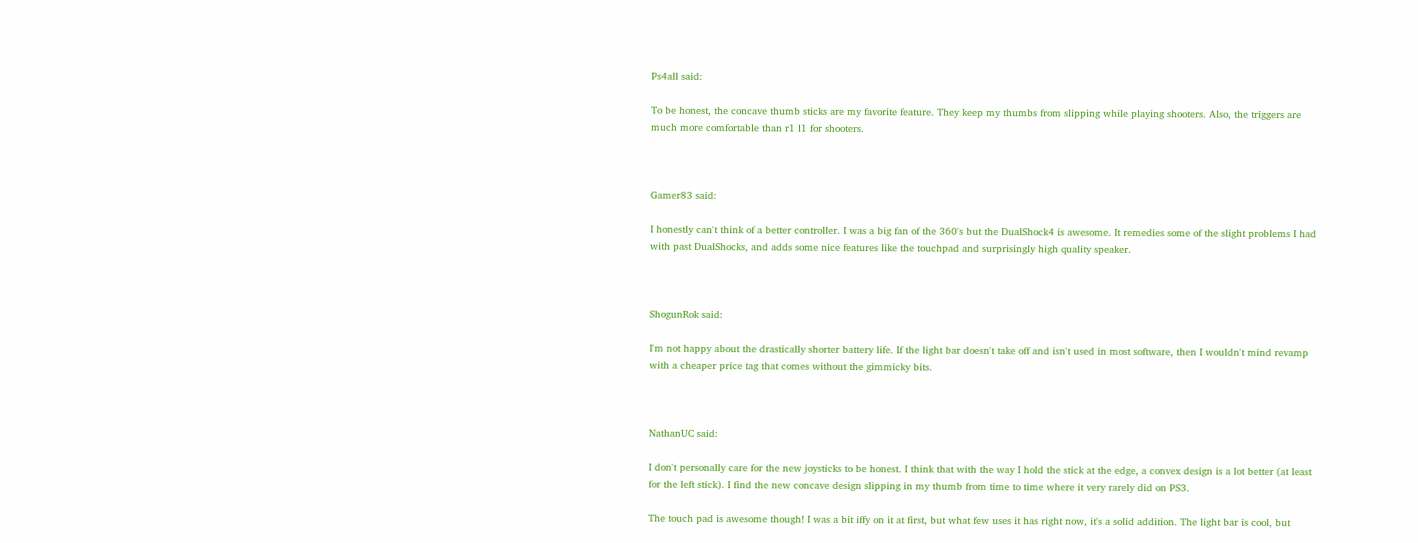Ps4all said:

To be honest, the concave thumb sticks are my favorite feature. They keep my thumbs from slipping while playing shooters. Also, the triggers are much more comfortable than r1 l1 for shooters.



Gamer83 said:

I honestly can't think of a better controller. I was a big fan of the 360's but the DualShock4 is awesome. It remedies some of the slight problems I had with past DualShocks, and adds some nice features like the touchpad and surprisingly high quality speaker.



ShogunRok said:

I'm not happy about the drastically shorter battery life. If the light bar doesn't take off and isn't used in most software, then I wouldn't mind revamp with a cheaper price tag that comes without the gimmicky bits.



NathanUC said:

I don't personally care for the new joysticks to be honest. I think that with the way I hold the stick at the edge, a convex design is a lot better (at least for the left stick). I find the new concave design slipping in my thumb from time to time where it very rarely did on PS3.

The touch pad is awesome though! I was a bit iffy on it at first, but what few uses it has right now, it's a solid addition. The light bar is cool, but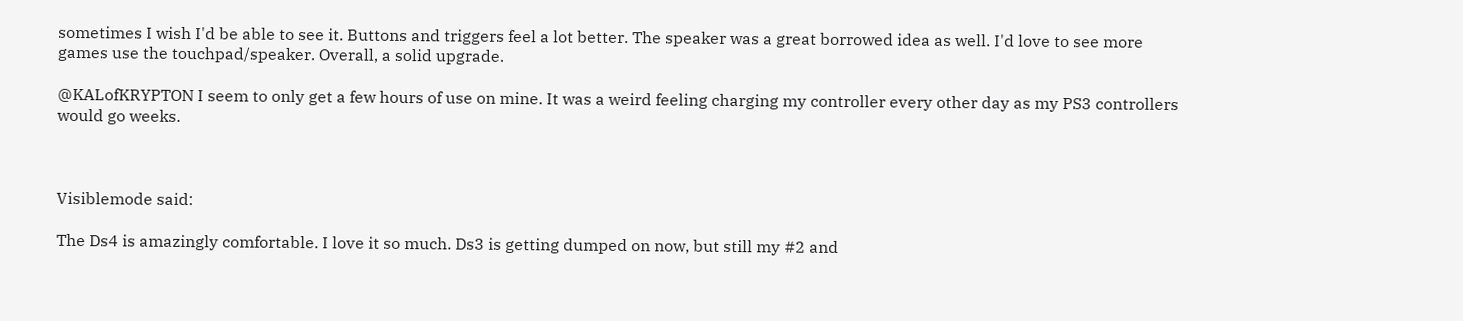sometimes I wish I'd be able to see it. Buttons and triggers feel a lot better. The speaker was a great borrowed idea as well. I'd love to see more games use the touchpad/speaker. Overall, a solid upgrade.

@KALofKRYPTON I seem to only get a few hours of use on mine. It was a weird feeling charging my controller every other day as my PS3 controllers would go weeks.



Visiblemode said:

The Ds4 is amazingly comfortable. I love it so much. Ds3 is getting dumped on now, but still my #2 and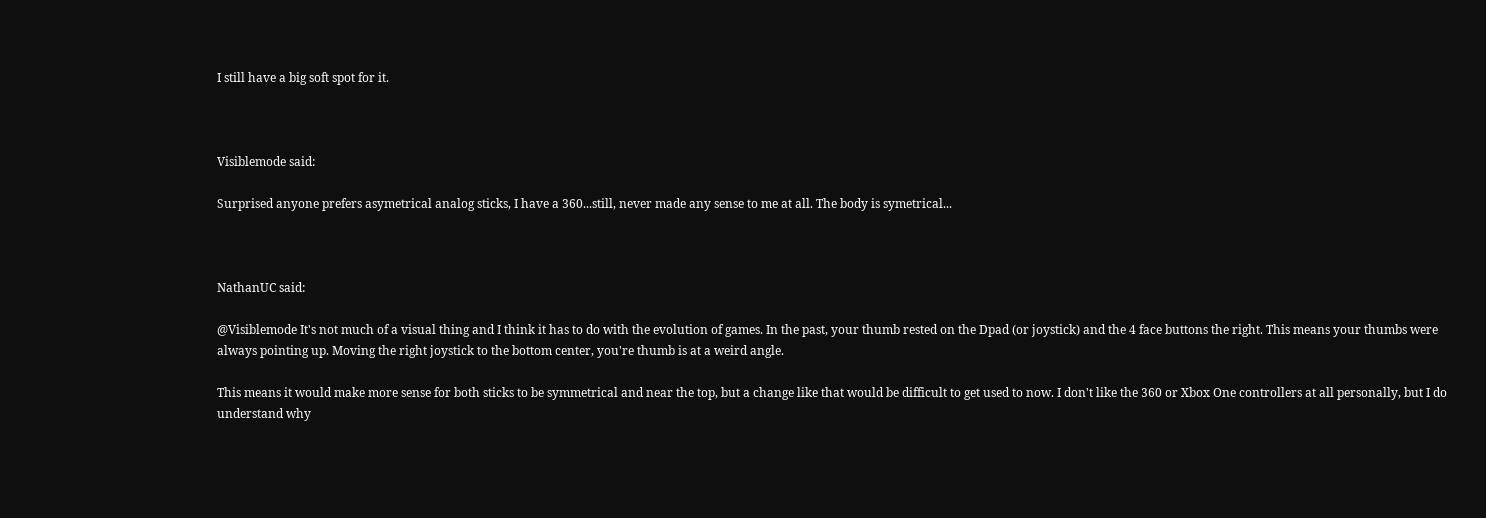I still have a big soft spot for it.



Visiblemode said:

Surprised anyone prefers asymetrical analog sticks, I have a 360...still, never made any sense to me at all. The body is symetrical...



NathanUC said:

@Visiblemode It's not much of a visual thing and I think it has to do with the evolution of games. In the past, your thumb rested on the Dpad (or joystick) and the 4 face buttons the right. This means your thumbs were always pointing up. Moving the right joystick to the bottom center, you're thumb is at a weird angle.

This means it would make more sense for both sticks to be symmetrical and near the top, but a change like that would be difficult to get used to now. I don't like the 360 or Xbox One controllers at all personally, but I do understand why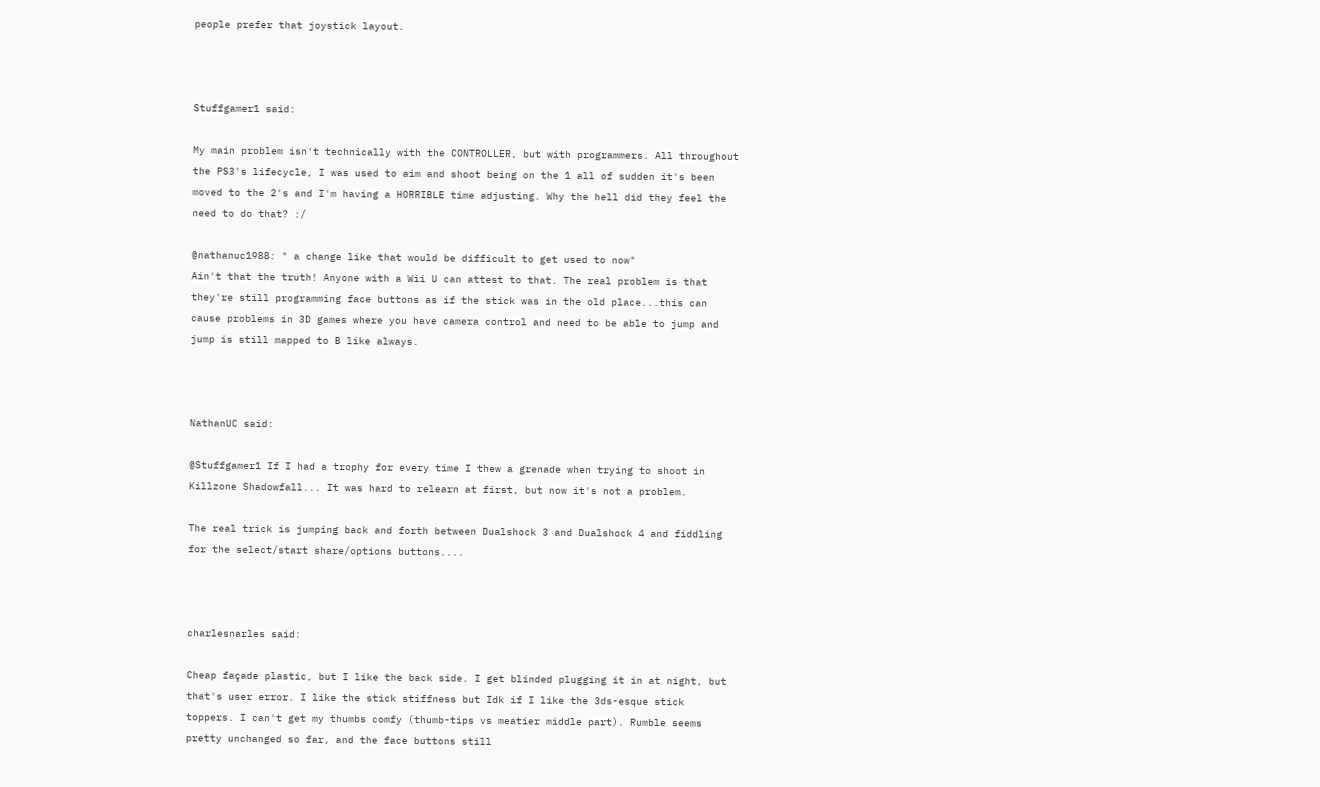people prefer that joystick layout.



Stuffgamer1 said:

My main problem isn't technically with the CONTROLLER, but with programmers. All throughout the PS3's lifecycle, I was used to aim and shoot being on the 1 all of sudden it's been moved to the 2's and I'm having a HORRIBLE time adjusting. Why the hell did they feel the need to do that? :/

@nathanuc1988: " a change like that would be difficult to get used to now"
Ain't that the truth! Anyone with a Wii U can attest to that. The real problem is that they're still programming face buttons as if the stick was in the old place...this can cause problems in 3D games where you have camera control and need to be able to jump and jump is still mapped to B like always.



NathanUC said:

@Stuffgamer1 If I had a trophy for every time I thew a grenade when trying to shoot in Killzone Shadowfall... It was hard to relearn at first, but now it's not a problem.

The real trick is jumping back and forth between Dualshock 3 and Dualshock 4 and fiddling for the select/start share/options buttons....



charlesnarles said:

Cheap façade plastic, but I like the back side. I get blinded plugging it in at night, but that's user error. I like the stick stiffness but Idk if I like the 3ds-esque stick toppers. I can't get my thumbs comfy (thumb-tips vs meatier middle part). Rumble seems pretty unchanged so far, and the face buttons still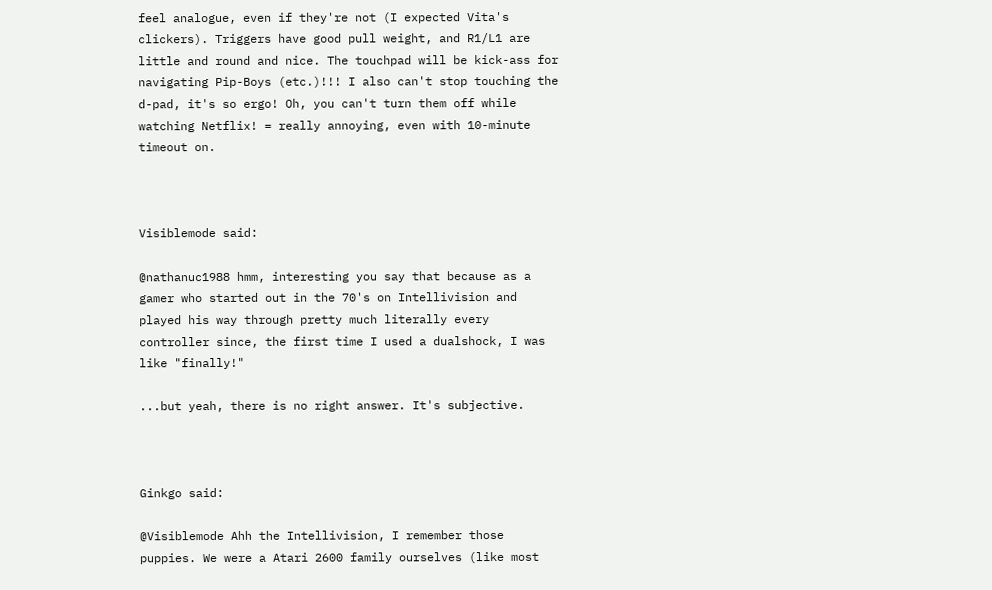feel analogue, even if they're not (I expected Vita's clickers). Triggers have good pull weight, and R1/L1 are little and round and nice. The touchpad will be kick-ass for navigating Pip-Boys (etc.)!!! I also can't stop touching the d-pad, it's so ergo! Oh, you can't turn them off while watching Netflix! = really annoying, even with 10-minute timeout on.



Visiblemode said:

@nathanuc1988 hmm, interesting you say that because as a gamer who started out in the 70's on Intellivision and played his way through pretty much literally every controller since, the first time I used a dualshock, I was like "finally!"

...but yeah, there is no right answer. It's subjective.



Ginkgo said:

@Visiblemode Ahh the Intellivision, I remember those puppies. We were a Atari 2600 family ourselves (like most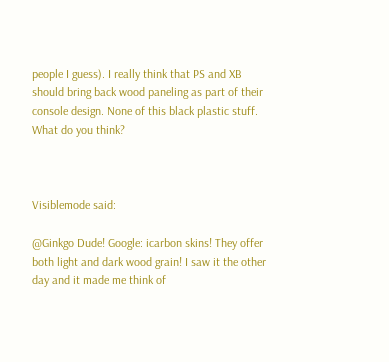people I guess). I really think that PS and XB should bring back wood paneling as part of their console design. None of this black plastic stuff. What do you think?



Visiblemode said:

@Ginkgo Dude! Google: icarbon skins! They offer both light and dark wood grain! I saw it the other day and it made me think of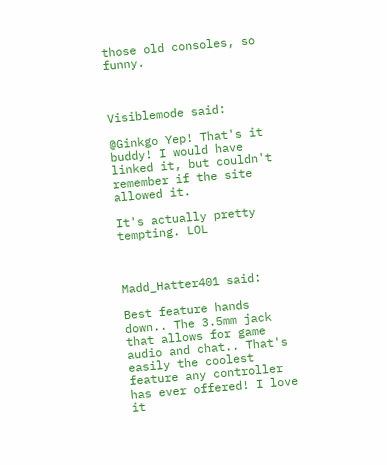those old consoles, so funny.



Visiblemode said:

@Ginkgo Yep! That's it buddy! I would have linked it, but couldn't remember if the site allowed it.

It's actually pretty tempting. LOL



Madd_Hatter401 said:

Best feature hands down.. The 3.5mm jack that allows for game audio and chat.. That's easily the coolest feature any controller has ever offered! I love it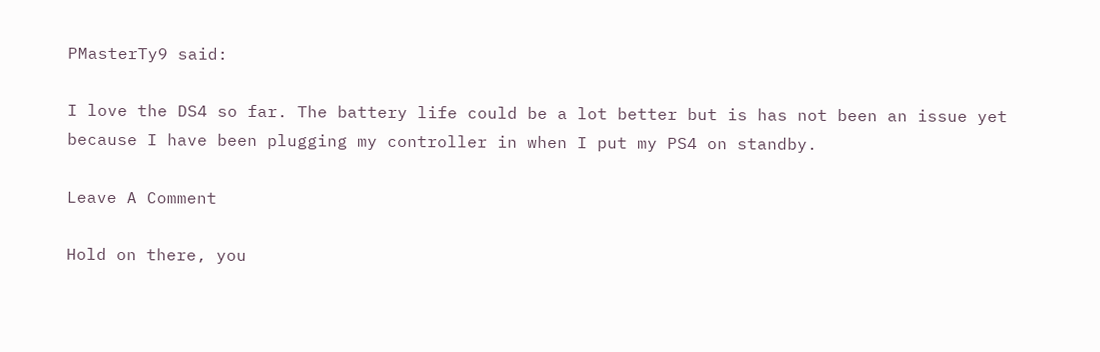PMasterTy9 said:

I love the DS4 so far. The battery life could be a lot better but is has not been an issue yet because I have been plugging my controller in when I put my PS4 on standby.

Leave A Comment

Hold on there, you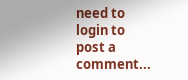need to login to post a comment...